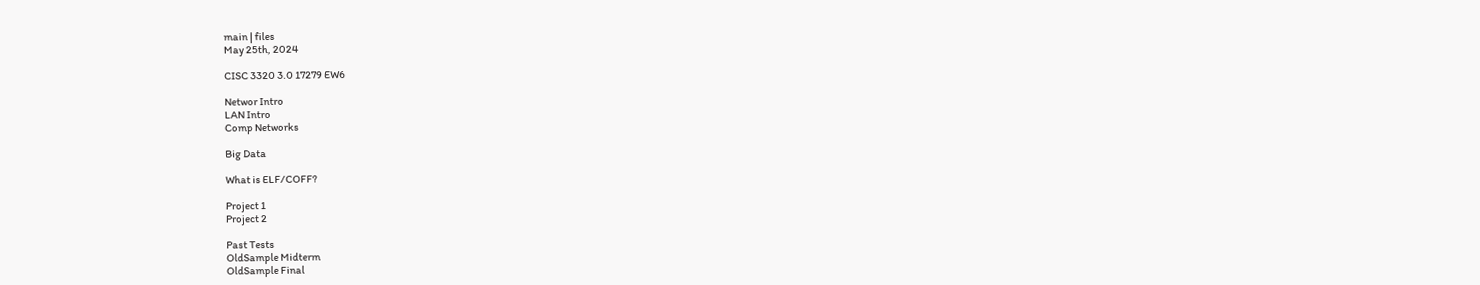main | files
May 25th, 2024

CISC 3320 3.0 17279 EW6

Networ Intro
LAN Intro
Comp Networks

Big Data

What is ELF/COFF?

Project 1
Project 2

Past Tests
OldSample Midterm
OldSample Final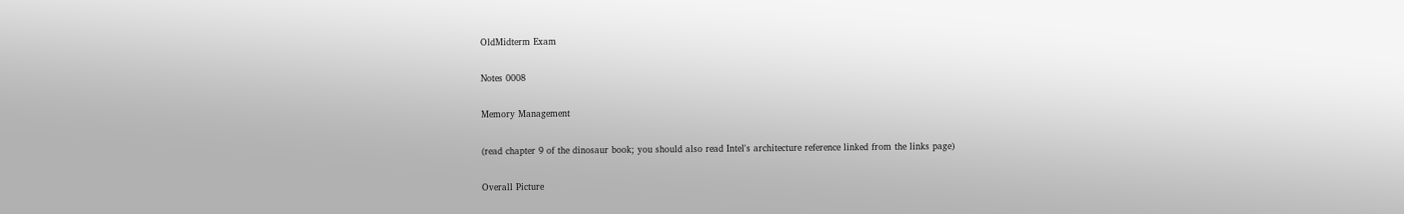OldMidterm Exam

Notes 0008

Memory Management

(read chapter 9 of the dinosaur book; you should also read Intel's architecture reference linked from the links page)

Overall Picture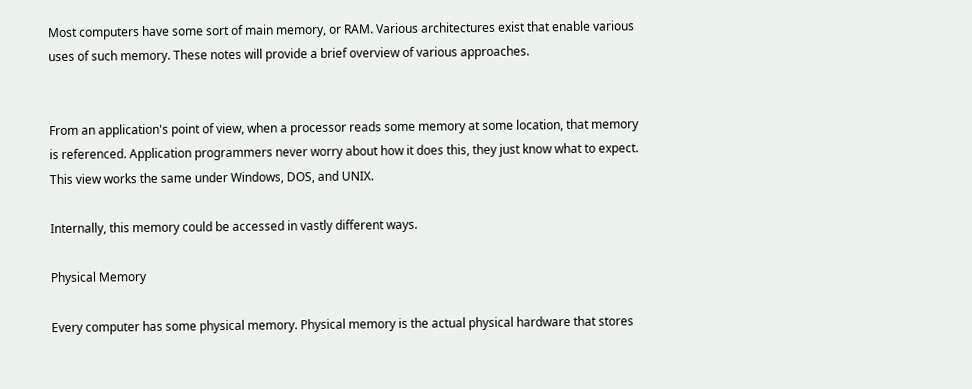Most computers have some sort of main memory, or RAM. Various architectures exist that enable various uses of such memory. These notes will provide a brief overview of various approaches.


From an application's point of view, when a processor reads some memory at some location, that memory is referenced. Application programmers never worry about how it does this, they just know what to expect. This view works the same under Windows, DOS, and UNIX.

Internally, this memory could be accessed in vastly different ways.

Physical Memory

Every computer has some physical memory. Physical memory is the actual physical hardware that stores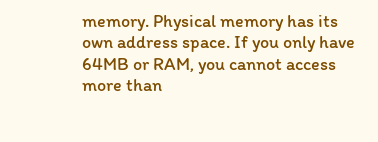memory. Physical memory has its own address space. If you only have 64MB or RAM, you cannot access more than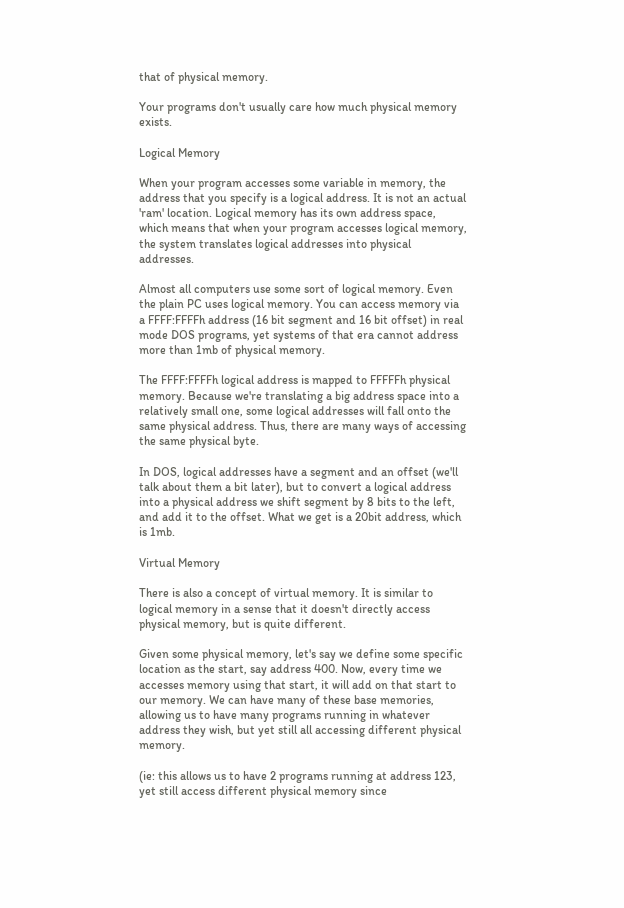that of physical memory.

Your programs don't usually care how much physical memory exists.

Logical Memory

When your program accesses some variable in memory, the address that you specify is a logical address. It is not an actual 'ram' location. Logical memory has its own address space, which means that when your program accesses logical memory, the system translates logical addresses into physical addresses.

Almost all computers use some sort of logical memory. Even the plain PC uses logical memory. You can access memory via a FFFF:FFFFh address (16 bit segment and 16 bit offset) in real mode DOS programs, yet systems of that era cannot address more than 1mb of physical memory.

The FFFF:FFFFh logical address is mapped to FFFFFh physical memory. Because we're translating a big address space into a relatively small one, some logical addresses will fall onto the same physical address. Thus, there are many ways of accessing the same physical byte.

In DOS, logical addresses have a segment and an offset (we'll talk about them a bit later), but to convert a logical address into a physical address we shift segment by 8 bits to the left, and add it to the offset. What we get is a 20bit address, which is 1mb.

Virtual Memory

There is also a concept of virtual memory. It is similar to logical memory in a sense that it doesn't directly access physical memory, but is quite different.

Given some physical memory, let's say we define some specific location as the start, say address 400. Now, every time we accesses memory using that start, it will add on that start to our memory. We can have many of these base memories, allowing us to have many programs running in whatever address they wish, but yet still all accessing different physical memory.

(ie: this allows us to have 2 programs running at address 123, yet still access different physical memory since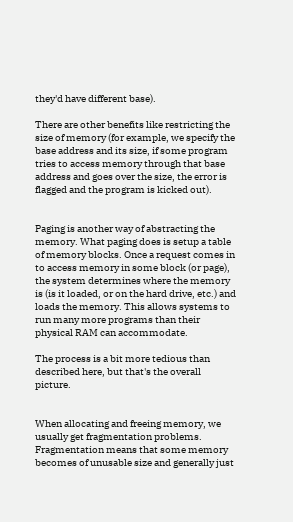they'd have different base).

There are other benefits like restricting the size of memory (for example, we specify the base address and its size, if some program tries to access memory through that base address and goes over the size, the error is flagged and the program is kicked out).


Paging is another way of abstracting the memory. What paging does is setup a table of memory blocks. Once a request comes in to access memory in some block (or page), the system determines where the memory is (is it loaded, or on the hard drive, etc.) and loads the memory. This allows systems to run many more programs than their physical RAM can accommodate.

The process is a bit more tedious than described here, but that's the overall picture.


When allocating and freeing memory, we usually get fragmentation problems. Fragmentation means that some memory becomes of unusable size and generally just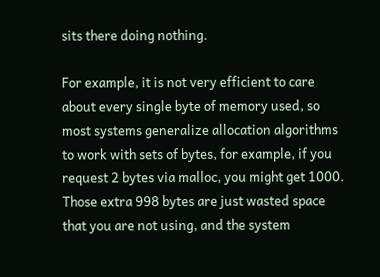sits there doing nothing.

For example, it is not very efficient to care about every single byte of memory used, so most systems generalize allocation algorithms to work with sets of bytes, for example, if you request 2 bytes via malloc, you might get 1000. Those extra 998 bytes are just wasted space that you are not using, and the system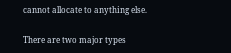cannot allocate to anything else.

There are two major types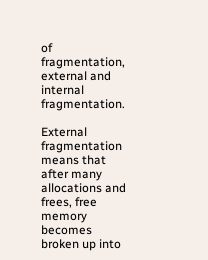of fragmentation, external and internal fragmentation.

External fragmentation means that after many allocations and frees, free memory becomes broken up into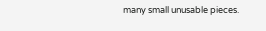many small unusable pieces.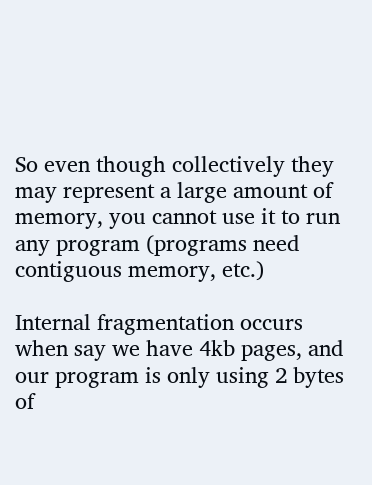So even though collectively they may represent a large amount of memory, you cannot use it to run any program (programs need contiguous memory, etc.)

Internal fragmentation occurs when say we have 4kb pages, and our program is only using 2 bytes of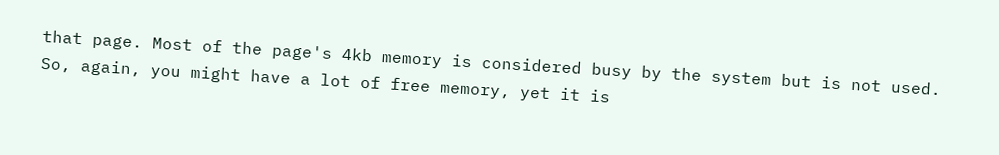that page. Most of the page's 4kb memory is considered busy by the system but is not used. So, again, you might have a lot of free memory, yet it is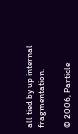all tied by up internal fragmentation.

© 2006, Particle